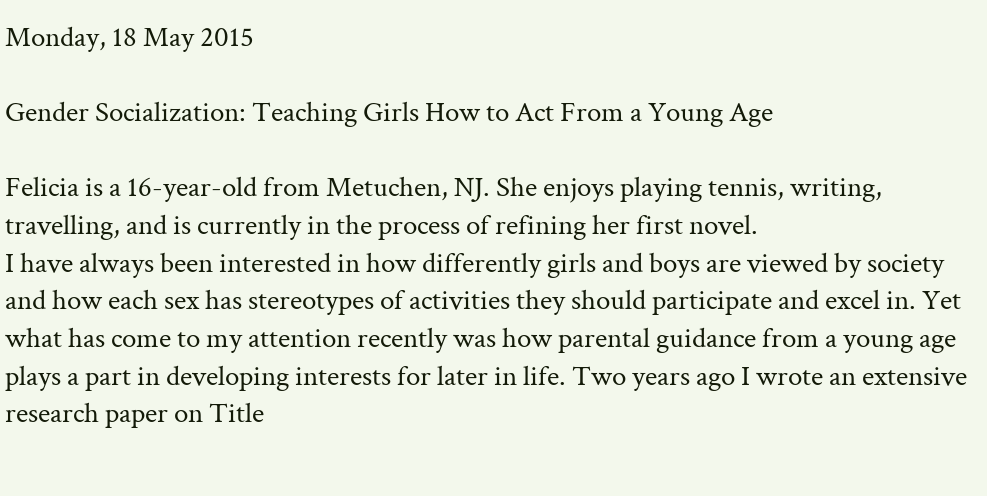Monday, 18 May 2015

Gender Socialization: Teaching Girls How to Act From a Young Age

Felicia is a 16-year-old from Metuchen, NJ. She enjoys playing tennis, writing, travelling, and is currently in the process of refining her first novel.
I have always been interested in how differently girls and boys are viewed by society and how each sex has stereotypes of activities they should participate and excel in. Yet what has come to my attention recently was how parental guidance from a young age plays a part in developing interests for later in life. Two years ago I wrote an extensive research paper on Title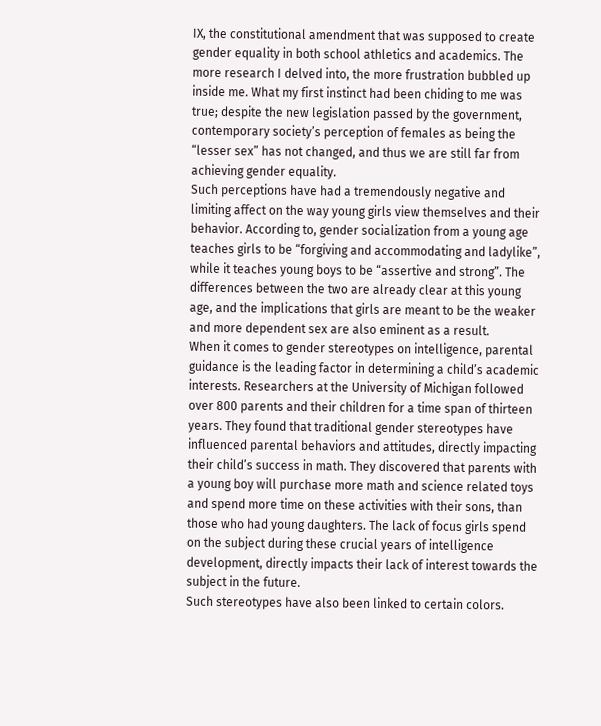IX, the constitutional amendment that was supposed to create gender equality in both school athletics and academics. The more research I delved into, the more frustration bubbled up inside me. What my first instinct had been chiding to me was true; despite the new legislation passed by the government, contemporary society’s perception of females as being the “lesser sex” has not changed, and thus we are still far from achieving gender equality.
Such perceptions have had a tremendously negative and limiting affect on the way young girls view themselves and their behavior. According to, gender socialization from a young age teaches girls to be “forgiving and accommodating and ladylike”, while it teaches young boys to be “assertive and strong”. The differences between the two are already clear at this young age, and the implications that girls are meant to be the weaker and more dependent sex are also eminent as a result.
When it comes to gender stereotypes on intelligence, parental guidance is the leading factor in determining a child’s academic interests. Researchers at the University of Michigan followed over 800 parents and their children for a time span of thirteen years. They found that traditional gender stereotypes have influenced parental behaviors and attitudes, directly impacting their child’s success in math. They discovered that parents with a young boy will purchase more math and science related toys and spend more time on these activities with their sons, than those who had young daughters. The lack of focus girls spend on the subject during these crucial years of intelligence development, directly impacts their lack of interest towards the subject in the future.
Such stereotypes have also been linked to certain colors.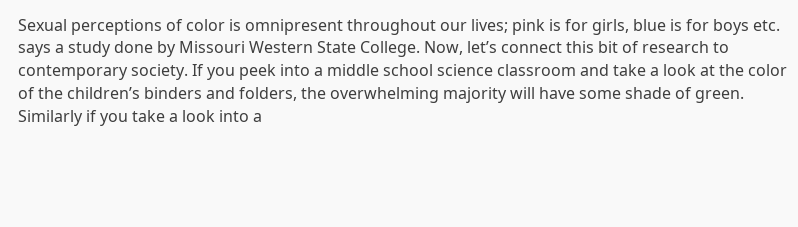Sexual perceptions of color is omnipresent throughout our lives; pink is for girls, blue is for boys etc. says a study done by Missouri Western State College. Now, let’s connect this bit of research to contemporary society. If you peek into a middle school science classroom and take a look at the color of the children’s binders and folders, the overwhelming majority will have some shade of green. Similarly if you take a look into a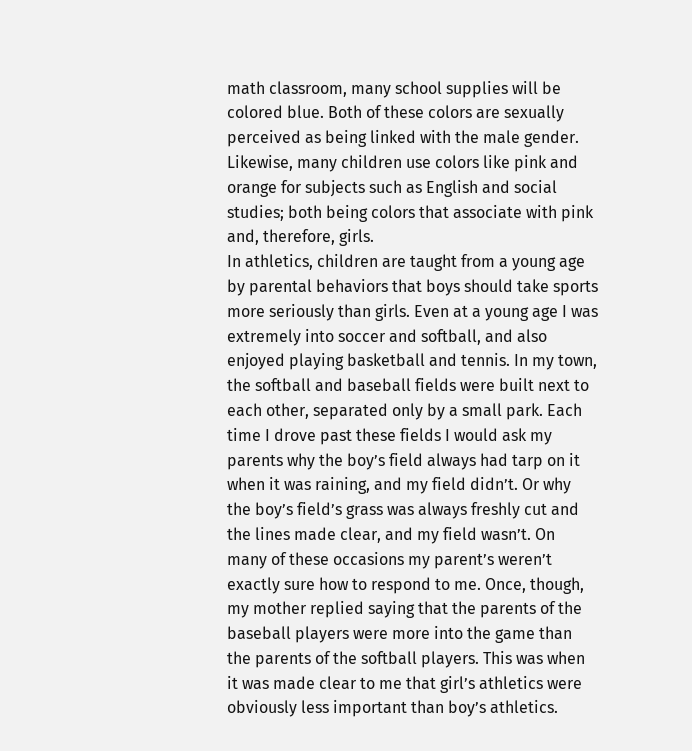math classroom, many school supplies will be colored blue. Both of these colors are sexually perceived as being linked with the male gender. Likewise, many children use colors like pink and orange for subjects such as English and social studies; both being colors that associate with pink and, therefore, girls.
In athletics, children are taught from a young age by parental behaviors that boys should take sports more seriously than girls. Even at a young age I was extremely into soccer and softball, and also enjoyed playing basketball and tennis. In my town, the softball and baseball fields were built next to each other, separated only by a small park. Each time I drove past these fields I would ask my parents why the boy’s field always had tarp on it when it was raining, and my field didn’t. Or why the boy’s field’s grass was always freshly cut and the lines made clear, and my field wasn’t. On many of these occasions my parent’s weren’t exactly sure how to respond to me. Once, though, my mother replied saying that the parents of the baseball players were more into the game than the parents of the softball players. This was when it was made clear to me that girl’s athletics were obviously less important than boy’s athletics.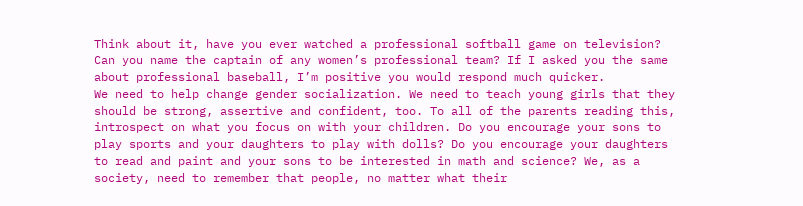Think about it, have you ever watched a professional softball game on television? Can you name the captain of any women’s professional team? If I asked you the same about professional baseball, I’m positive you would respond much quicker.
We need to help change gender socialization. We need to teach young girls that they should be strong, assertive and confident, too. To all of the parents reading this, introspect on what you focus on with your children. Do you encourage your sons to play sports and your daughters to play with dolls? Do you encourage your daughters to read and paint and your sons to be interested in math and science? We, as a society, need to remember that people, no matter what their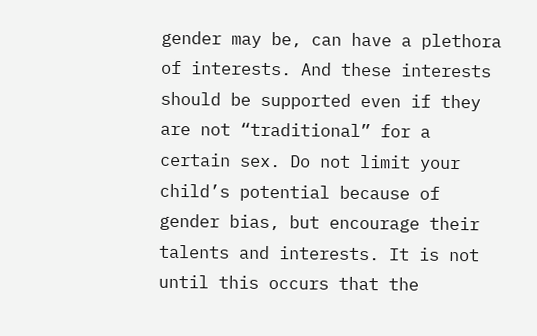gender may be, can have a plethora of interests. And these interests should be supported even if they are not “traditional” for a certain sex. Do not limit your child’s potential because of gender bias, but encourage their talents and interests. It is not until this occurs that the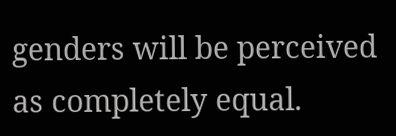genders will be perceived as completely equal.